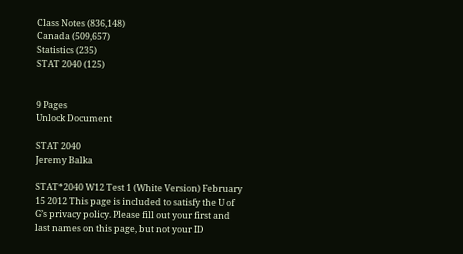Class Notes (836,148)
Canada (509,657)
Statistics (235)
STAT 2040 (125)


9 Pages
Unlock Document

STAT 2040
Jeremy Balka

STAT*2040 W12 Test 1 (White Version) February 15 2012 This page is included to satisfy the U of G’s privacy policy. Please fill out your first and last names on this page, but not your ID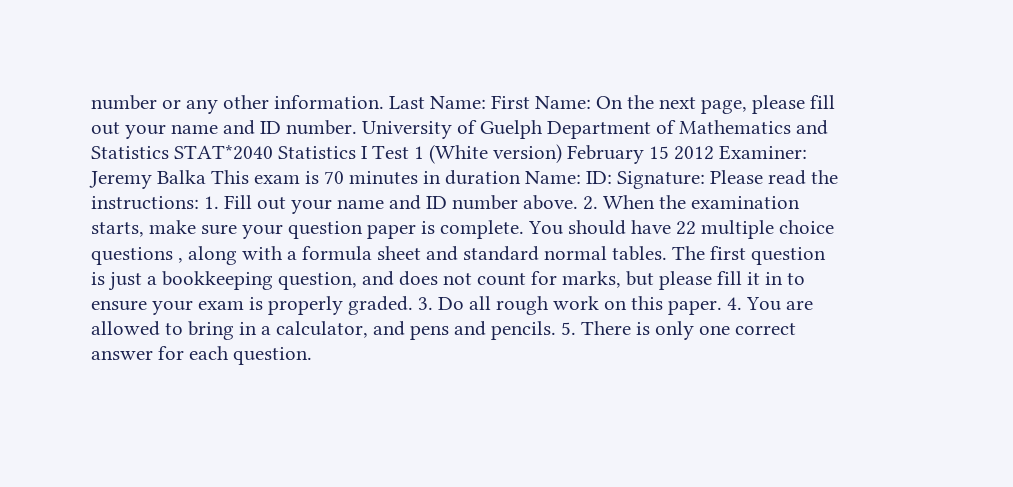number or any other information. Last Name: First Name: On the next page, please fill out your name and ID number. University of Guelph Department of Mathematics and Statistics STAT*2040 Statistics I Test 1 (White version) February 15 2012 Examiner: Jeremy Balka This exam is 70 minutes in duration Name: ID: Signature: Please read the instructions: 1. Fill out your name and ID number above. 2. When the examination starts, make sure your question paper is complete. You should have 22 multiple choice questions , along with a formula sheet and standard normal tables. The first question is just a bookkeeping question, and does not count for marks, but please fill it in to ensure your exam is properly graded. 3. Do all rough work on this paper. 4. You are allowed to bring in a calculator, and pens and pencils. 5. There is only one correct answer for each question.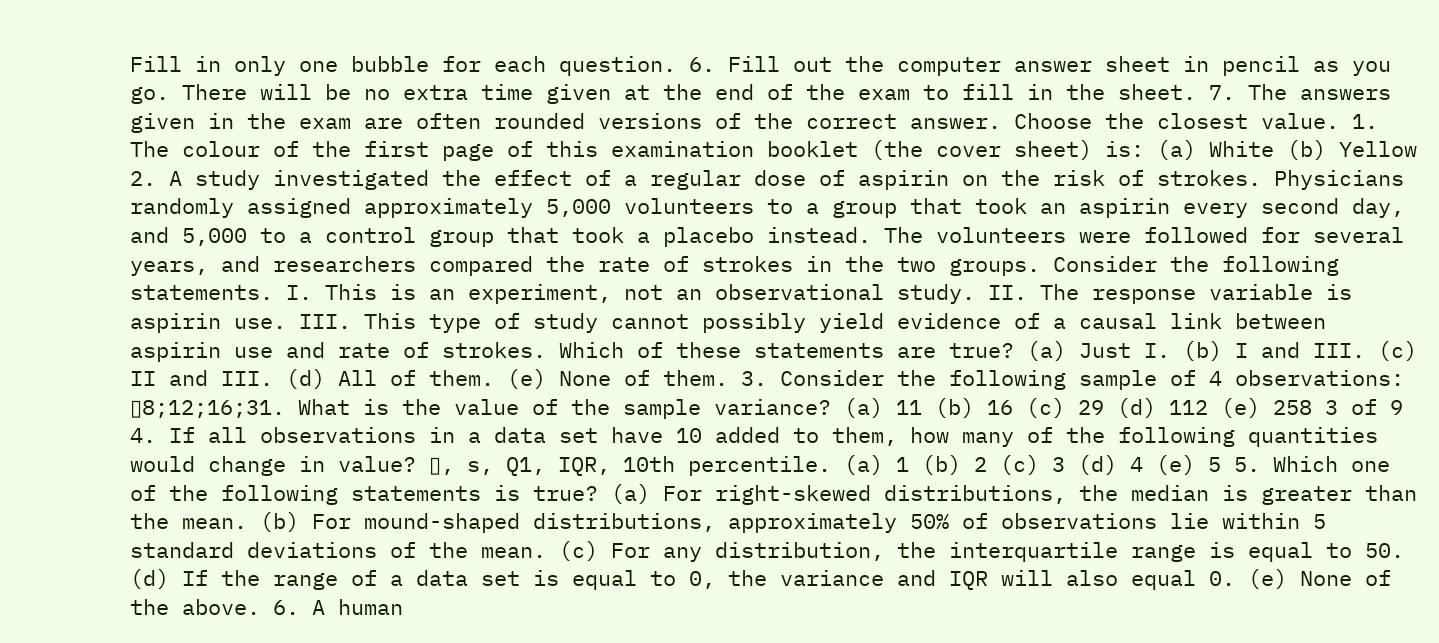Fill in only one bubble for each question. 6. Fill out the computer answer sheet in pencil as you go. There will be no extra time given at the end of the exam to fill in the sheet. 7. The answers given in the exam are often rounded versions of the correct answer. Choose the closest value. 1. The colour of the first page of this examination booklet (the cover sheet) is: (a) White (b) Yellow 2. A study investigated the effect of a regular dose of aspirin on the risk of strokes. Physicians randomly assigned approximately 5,000 volunteers to a group that took an aspirin every second day, and 5,000 to a control group that took a placebo instead. The volunteers were followed for several years, and researchers compared the rate of strokes in the two groups. Consider the following statements. I. This is an experiment, not an observational study. II. The response variable is aspirin use. III. This type of study cannot possibly yield evidence of a causal link between aspirin use and rate of strokes. Which of these statements are true? (a) Just I. (b) I and III. (c) II and III. (d) All of them. (e) None of them. 3. Consider the following sample of 4 observations: ▯8;12;16;31. What is the value of the sample variance? (a) 11 (b) 16 (c) 29 (d) 112 (e) 258 3 of 9 4. If all observations in a data set have 10 added to them, how many of the following quantities would change in value? ▯, s, Q1, IQR, 10th percentile. (a) 1 (b) 2 (c) 3 (d) 4 (e) 5 5. Which one of the following statements is true? (a) For right-skewed distributions, the median is greater than the mean. (b) For mound-shaped distributions, approximately 50% of observations lie within 5 standard deviations of the mean. (c) For any distribution, the interquartile range is equal to 50. (d) If the range of a data set is equal to 0, the variance and IQR will also equal 0. (e) None of the above. 6. A human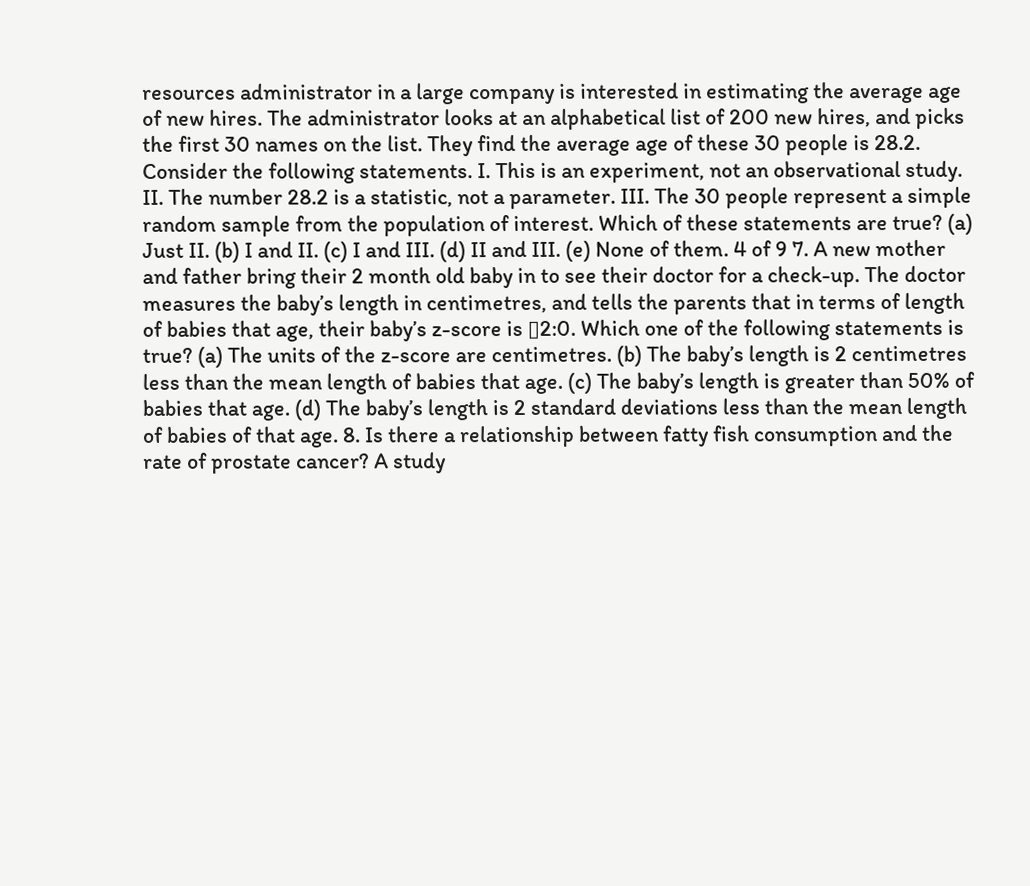resources administrator in a large company is interested in estimating the average age of new hires. The administrator looks at an alphabetical list of 200 new hires, and picks the first 30 names on the list. They find the average age of these 30 people is 28.2. Consider the following statements. I. This is an experiment, not an observational study. II. The number 28.2 is a statistic, not a parameter. III. The 30 people represent a simple random sample from the population of interest. Which of these statements are true? (a) Just II. (b) I and II. (c) I and III. (d) II and III. (e) None of them. 4 of 9 7. A new mother and father bring their 2 month old baby in to see their doctor for a check-up. The doctor measures the baby’s length in centimetres, and tells the parents that in terms of length of babies that age, their baby’s z-score is ▯2:0. Which one of the following statements is true? (a) The units of the z-score are centimetres. (b) The baby’s length is 2 centimetres less than the mean length of babies that age. (c) The baby’s length is greater than 50% of babies that age. (d) The baby’s length is 2 standard deviations less than the mean length of babies of that age. 8. Is there a relationship between fatty fish consumption and the rate of prostate cancer? A study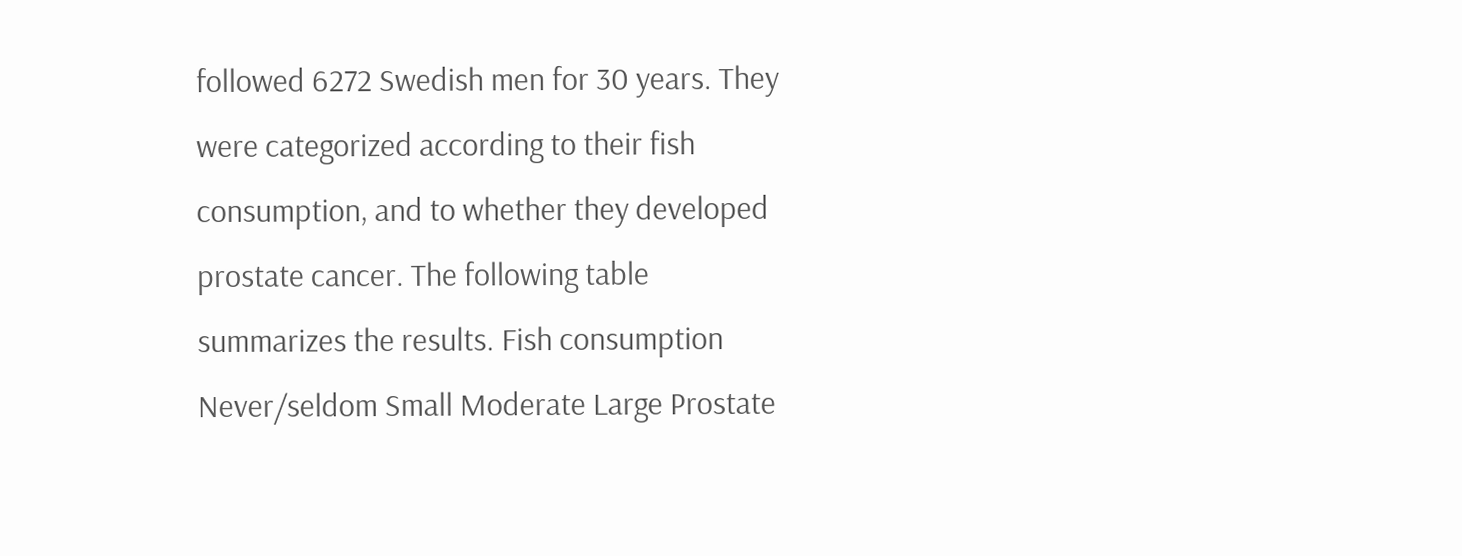followed 6272 Swedish men for 30 years. They were categorized according to their fish consumption, and to whether they developed prostate cancer. The following table summarizes the results. Fish consumption Never/seldom Small Moderate Large Prostate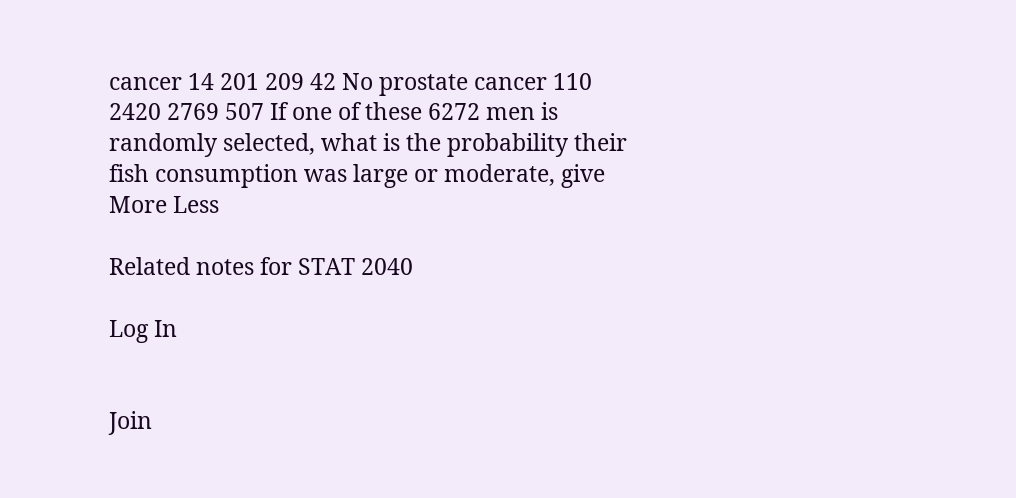cancer 14 201 209 42 No prostate cancer 110 2420 2769 507 If one of these 6272 men is randomly selected, what is the probability their fish consumption was large or moderate, give
More Less

Related notes for STAT 2040

Log In


Join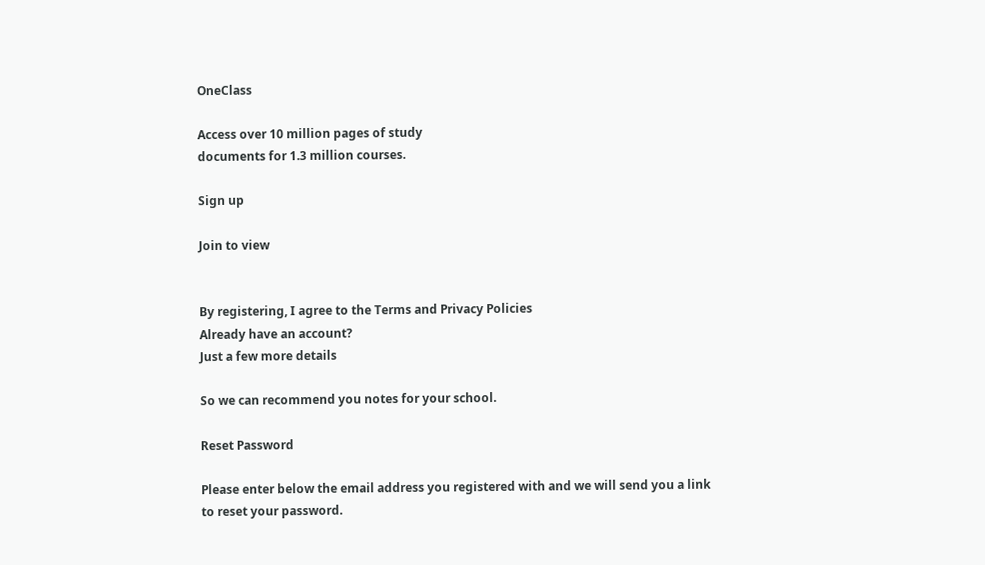OneClass

Access over 10 million pages of study
documents for 1.3 million courses.

Sign up

Join to view


By registering, I agree to the Terms and Privacy Policies
Already have an account?
Just a few more details

So we can recommend you notes for your school.

Reset Password

Please enter below the email address you registered with and we will send you a link to reset your password.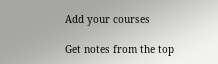Add your courses

Get notes from the top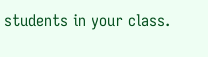students in your class.